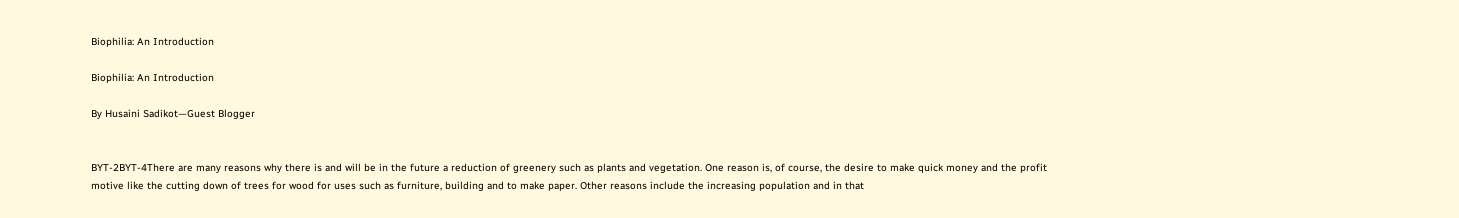Biophilia: An Introduction

Biophilia: An Introduction

By Husaini Sadikot—Guest Blogger


BYT-2BYT-4There are many reasons why there is and will be in the future a reduction of greenery such as plants and vegetation. One reason is, of course, the desire to make quick money and the profit motive like the cutting down of trees for wood for uses such as furniture, building and to make paper. Other reasons include the increasing population and in that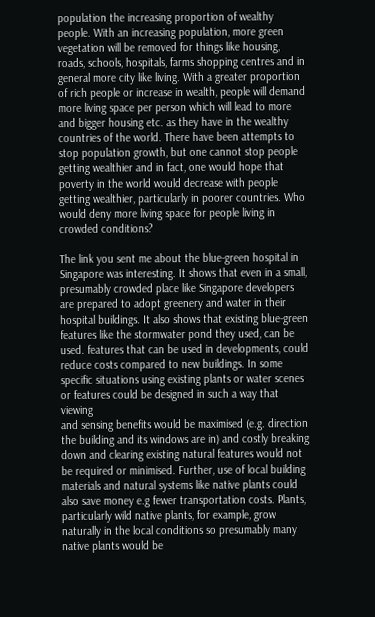population the increasing proportion of wealthy people. With an increasing population, more green vegetation will be removed for things like housing, roads, schools, hospitals, farms shopping centres and in general more city like living. With a greater proportion of rich people or increase in wealth, people will demand more living space per person which will lead to more and bigger housing etc. as they have in the wealthy countries of the world. There have been attempts to stop population growth, but one cannot stop people getting wealthier and in fact, one would hope that poverty in the world would decrease with people getting wealthier, particularly in poorer countries. Who would deny more living space for people living in crowded conditions?

The link you sent me about the blue-green hospital in Singapore was interesting. It shows that even in a small, presumably crowded place like Singapore developers are prepared to adopt greenery and water in their hospital buildings. It also shows that existing blue-green features like the stormwater pond they used, can be used. features that can be used in developments, could reduce costs compared to new buildings. In some specific situations using existing plants or water scenes or features could be designed in such a way that viewing
and sensing benefits would be maximised (e.g. direction the building and its windows are in) and costly breaking down and clearing existing natural features would not be required or minimised. Further, use of local building materials and natural systems like native plants could also save money e.g fewer transportation costs. Plants, particularly wild native plants, for example, grow naturally in the local conditions so presumably many native plants would be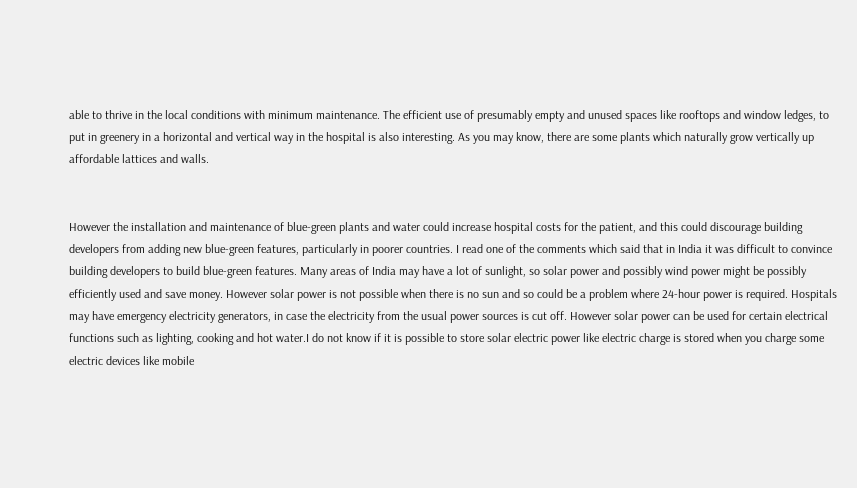able to thrive in the local conditions with minimum maintenance. The efficient use of presumably empty and unused spaces like rooftops and window ledges, to put in greenery in a horizontal and vertical way in the hospital is also interesting. As you may know, there are some plants which naturally grow vertically up affordable lattices and walls.


However the installation and maintenance of blue-green plants and water could increase hospital costs for the patient, and this could discourage building developers from adding new blue-green features, particularly in poorer countries. I read one of the comments which said that in India it was difficult to convince building developers to build blue-green features. Many areas of India may have a lot of sunlight, so solar power and possibly wind power might be possibly efficiently used and save money. However solar power is not possible when there is no sun and so could be a problem where 24-hour power is required. Hospitals may have emergency electricity generators, in case the electricity from the usual power sources is cut off. However solar power can be used for certain electrical functions such as lighting, cooking and hot water.I do not know if it is possible to store solar electric power like electric charge is stored when you charge some electric devices like mobile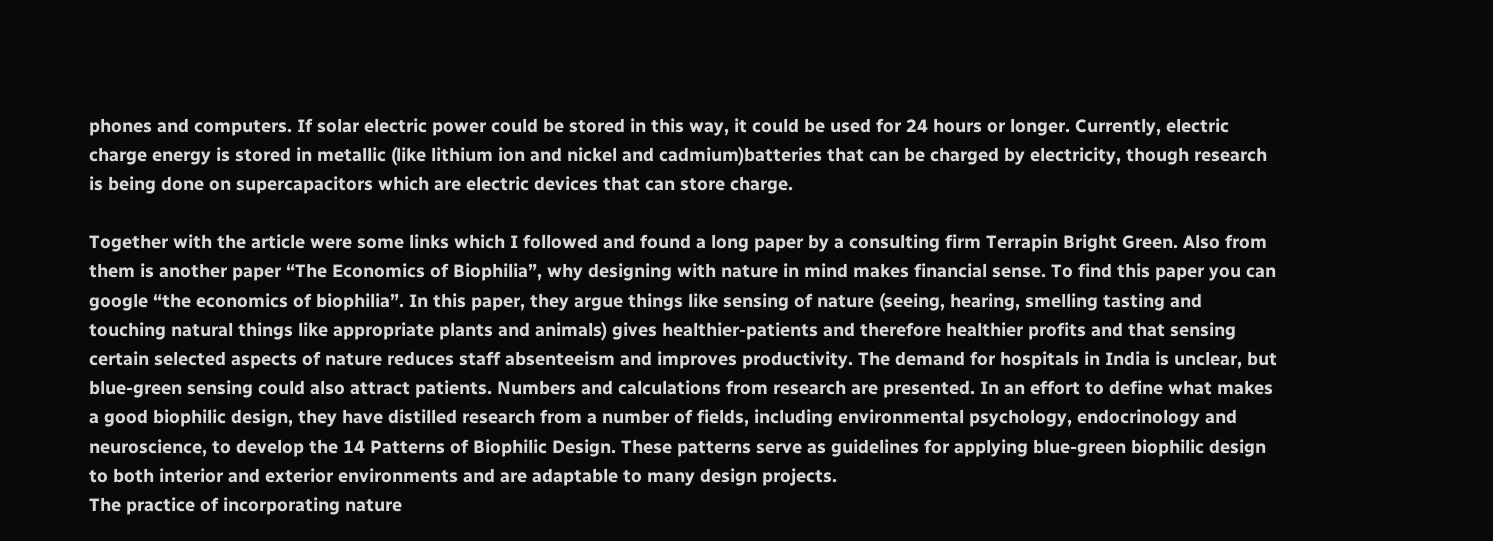phones and computers. If solar electric power could be stored in this way, it could be used for 24 hours or longer. Currently, electric charge energy is stored in metallic (like lithium ion and nickel and cadmium)batteries that can be charged by electricity, though research is being done on supercapacitors which are electric devices that can store charge.

Together with the article were some links which I followed and found a long paper by a consulting firm Terrapin Bright Green. Also from them is another paper “The Economics of Biophilia”, why designing with nature in mind makes financial sense. To find this paper you can google “the economics of biophilia”. In this paper, they argue things like sensing of nature (seeing, hearing, smelling tasting and touching natural things like appropriate plants and animals) gives healthier-patients and therefore healthier profits and that sensing certain selected aspects of nature reduces staff absenteeism and improves productivity. The demand for hospitals in India is unclear, but blue-green sensing could also attract patients. Numbers and calculations from research are presented. In an effort to define what makes a good biophilic design, they have distilled research from a number of fields, including environmental psychology, endocrinology and neuroscience, to develop the 14 Patterns of Biophilic Design. These patterns serve as guidelines for applying blue-green biophilic design to both interior and exterior environments and are adaptable to many design projects.
The practice of incorporating nature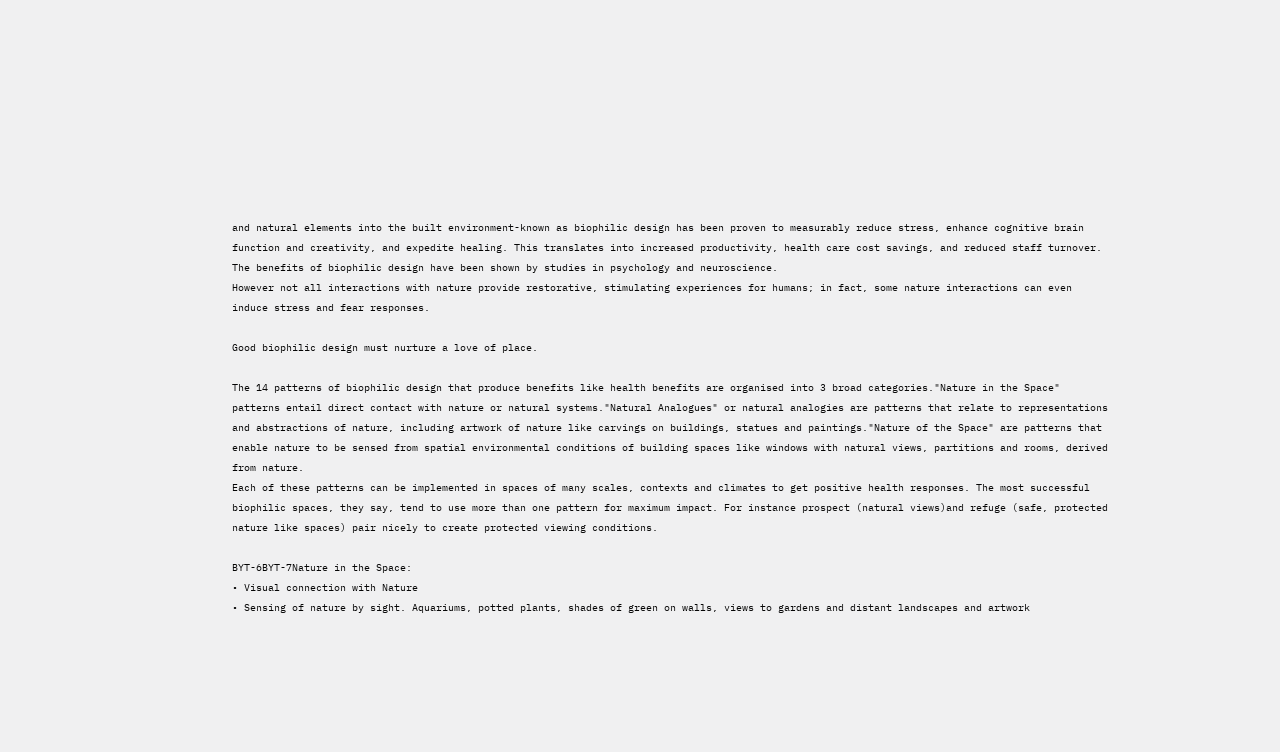and natural elements into the built environment-known as biophilic design has been proven to measurably reduce stress, enhance cognitive brain function and creativity, and expedite healing. This translates into increased productivity, health care cost savings, and reduced staff turnover. The benefits of biophilic design have been shown by studies in psychology and neuroscience.
However not all interactions with nature provide restorative, stimulating experiences for humans; in fact, some nature interactions can even induce stress and fear responses.

Good biophilic design must nurture a love of place.

The 14 patterns of biophilic design that produce benefits like health benefits are organised into 3 broad categories."Nature in the Space" patterns entail direct contact with nature or natural systems."Natural Analogues" or natural analogies are patterns that relate to representations and abstractions of nature, including artwork of nature like carvings on buildings, statues and paintings."Nature of the Space" are patterns that enable nature to be sensed from spatial environmental conditions of building spaces like windows with natural views, partitions and rooms, derived from nature.
Each of these patterns can be implemented in spaces of many scales, contexts and climates to get positive health responses. The most successful biophilic spaces, they say, tend to use more than one pattern for maximum impact. For instance prospect (natural views)and refuge (safe, protected nature like spaces) pair nicely to create protected viewing conditions.

BYT-6BYT-7Nature in the Space:
• Visual connection with Nature
• Sensing of nature by sight. Aquariums, potted plants, shades of green on walls, views to gardens and distant landscapes and artwork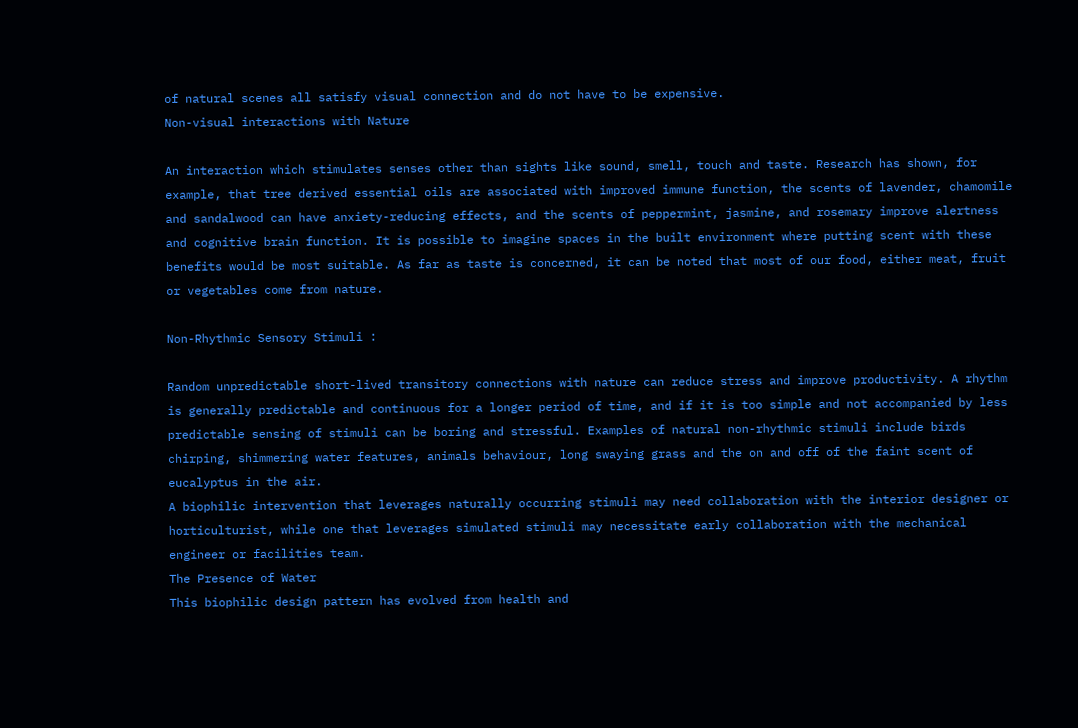of natural scenes all satisfy visual connection and do not have to be expensive.
Non-visual interactions with Nature

An interaction which stimulates senses other than sights like sound, smell, touch and taste. Research has shown, for example, that tree derived essential oils are associated with improved immune function, the scents of lavender, chamomile and sandalwood can have anxiety-reducing effects, and the scents of peppermint, jasmine, and rosemary improve alertness and cognitive brain function. It is possible to imagine spaces in the built environment where putting scent with these benefits would be most suitable. As far as taste is concerned, it can be noted that most of our food, either meat, fruit or vegetables come from nature.

Non-Rhythmic Sensory Stimuli :

Random unpredictable short-lived transitory connections with nature can reduce stress and improve productivity. A rhythm is generally predictable and continuous for a longer period of time, and if it is too simple and not accompanied by less predictable sensing of stimuli can be boring and stressful. Examples of natural non-rhythmic stimuli include birds chirping, shimmering water features, animals behaviour, long swaying grass and the on and off of the faint scent of eucalyptus in the air.
A biophilic intervention that leverages naturally occurring stimuli may need collaboration with the interior designer or horticulturist, while one that leverages simulated stimuli may necessitate early collaboration with the mechanical engineer or facilities team.
The Presence of Water
This biophilic design pattern has evolved from health and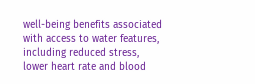well-being benefits associated with access to water features, including reduced stress, lower heart rate and blood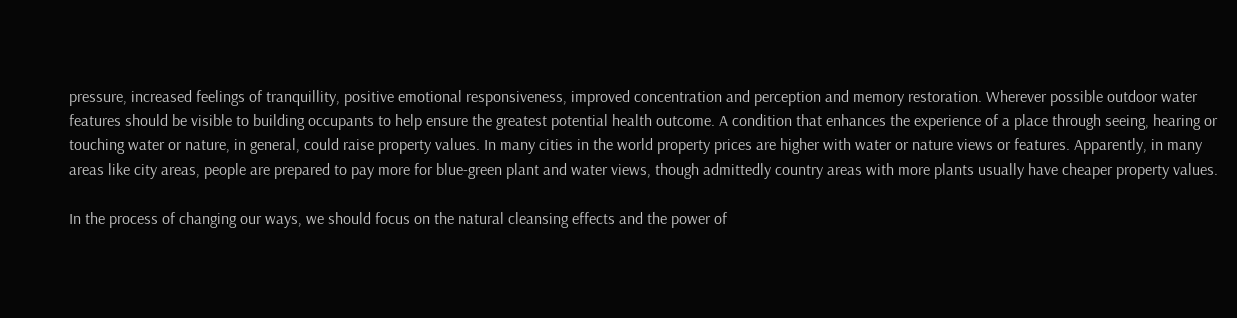pressure, increased feelings of tranquillity, positive emotional responsiveness, improved concentration and perception and memory restoration. Wherever possible outdoor water features should be visible to building occupants to help ensure the greatest potential health outcome. A condition that enhances the experience of a place through seeing, hearing or touching water or nature, in general, could raise property values. In many cities in the world property prices are higher with water or nature views or features. Apparently, in many areas like city areas, people are prepared to pay more for blue-green plant and water views, though admittedly country areas with more plants usually have cheaper property values.

In the process of changing our ways, we should focus on the natural cleansing effects and the power of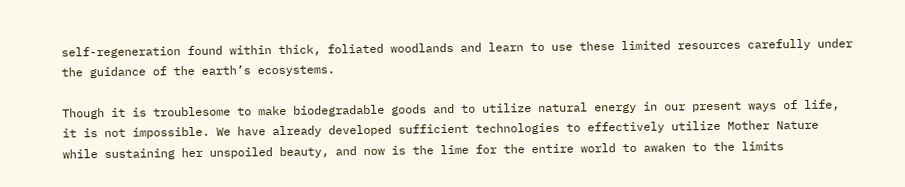self-regeneration found within thick, foliated woodlands and learn to use these limited resources carefully under the guidance of the earth’s ecosystems.

Though it is troublesome to make biodegradable goods and to utilize natural energy in our present ways of life, it is not impossible. We have already developed sufficient technologies to effectively utilize Mother Nature while sustaining her unspoiled beauty, and now is the lime for the entire world to awaken to the limits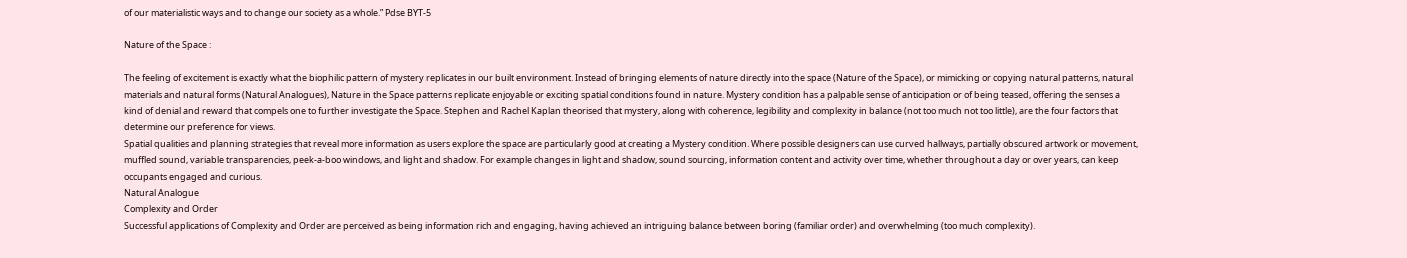of our materialistic ways and to change our society as a whole.” Pdse BYT-5

Nature of the Space :

The feeling of excitement is exactly what the biophilic pattern of mystery replicates in our built environment. Instead of bringing elements of nature directly into the space (Nature of the Space), or mimicking or copying natural patterns, natural materials and natural forms (Natural Analogues), Nature in the Space patterns replicate enjoyable or exciting spatial conditions found in nature. Mystery condition has a palpable sense of anticipation or of being teased, offering the senses a kind of denial and reward that compels one to further investigate the Space. Stephen and Rachel Kaplan theorised that mystery, along with coherence, legibility and complexity in balance (not too much not too little), are the four factors that determine our preference for views.
Spatial qualities and planning strategies that reveal more information as users explore the space are particularly good at creating a Mystery condition. Where possible designers can use curved hallways, partially obscured artwork or movement, muffled sound, variable transparencies, peek-a-boo windows, and light and shadow. For example changes in light and shadow, sound sourcing, information content and activity over time, whether throughout a day or over years, can keep occupants engaged and curious.
Natural Analogue
Complexity and Order
Successful applications of Complexity and Order are perceived as being information rich and engaging, having achieved an intriguing balance between boring (familiar order) and overwhelming (too much complexity).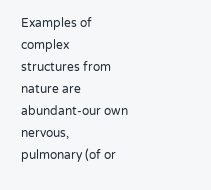Examples of complex structures from nature are abundant-our own nervous, pulmonary (of or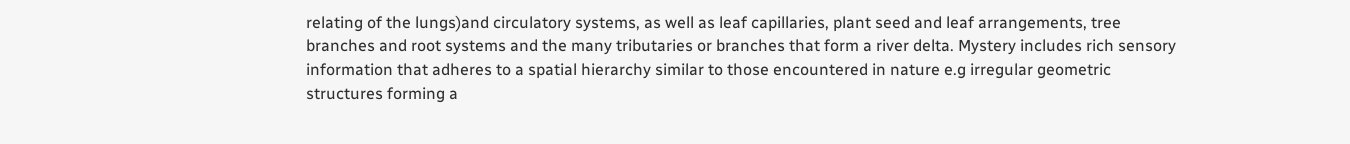relating of the lungs)and circulatory systems, as well as leaf capillaries, plant seed and leaf arrangements, tree branches and root systems and the many tributaries or branches that form a river delta. Mystery includes rich sensory information that adheres to a spatial hierarchy similar to those encountered in nature e.g irregular geometric structures forming a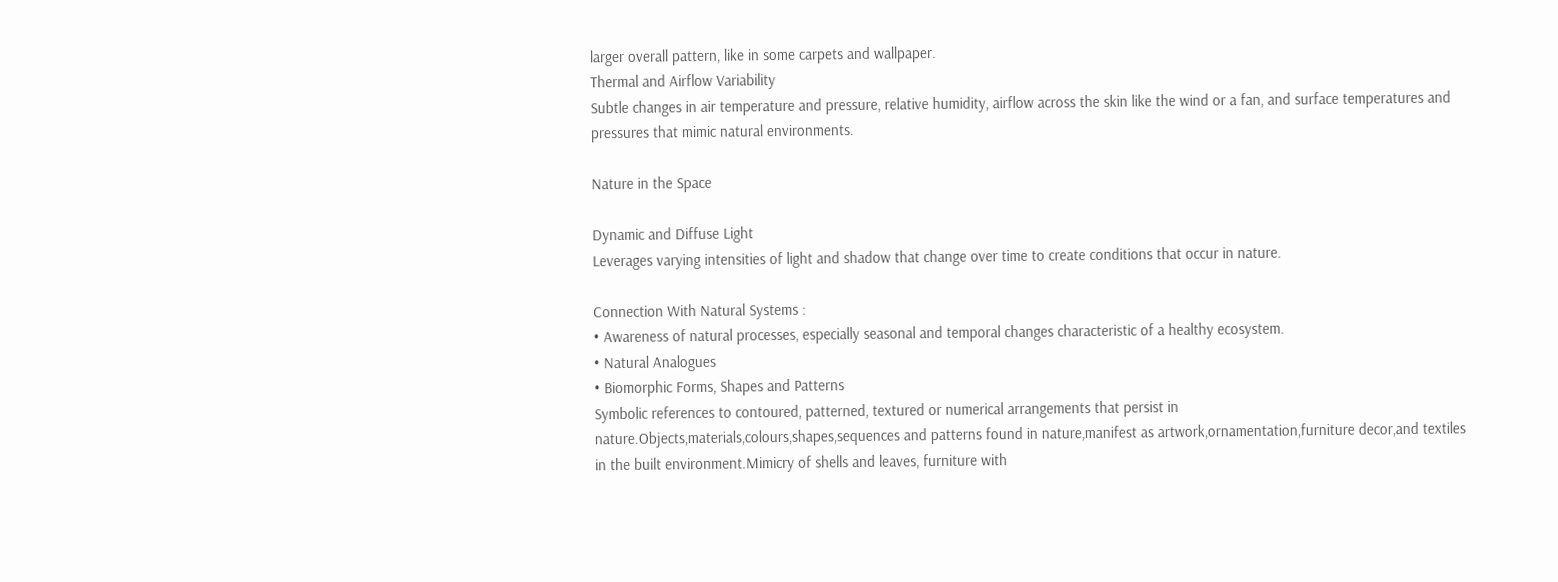larger overall pattern, like in some carpets and wallpaper.
Thermal and Airflow Variability
Subtle changes in air temperature and pressure, relative humidity, airflow across the skin like the wind or a fan, and surface temperatures and pressures that mimic natural environments.

Nature in the Space

Dynamic and Diffuse Light
Leverages varying intensities of light and shadow that change over time to create conditions that occur in nature.

Connection With Natural Systems :
• Awareness of natural processes, especially seasonal and temporal changes characteristic of a healthy ecosystem.
• Natural Analogues
• Biomorphic Forms, Shapes and Patterns
Symbolic references to contoured, patterned, textured or numerical arrangements that persist in nature.Objects,materials,colours,shapes,sequences and patterns found in nature,manifest as artwork,ornamentation,furniture decor,and textiles in the built environment.Mimicry of shells and leaves, furniture with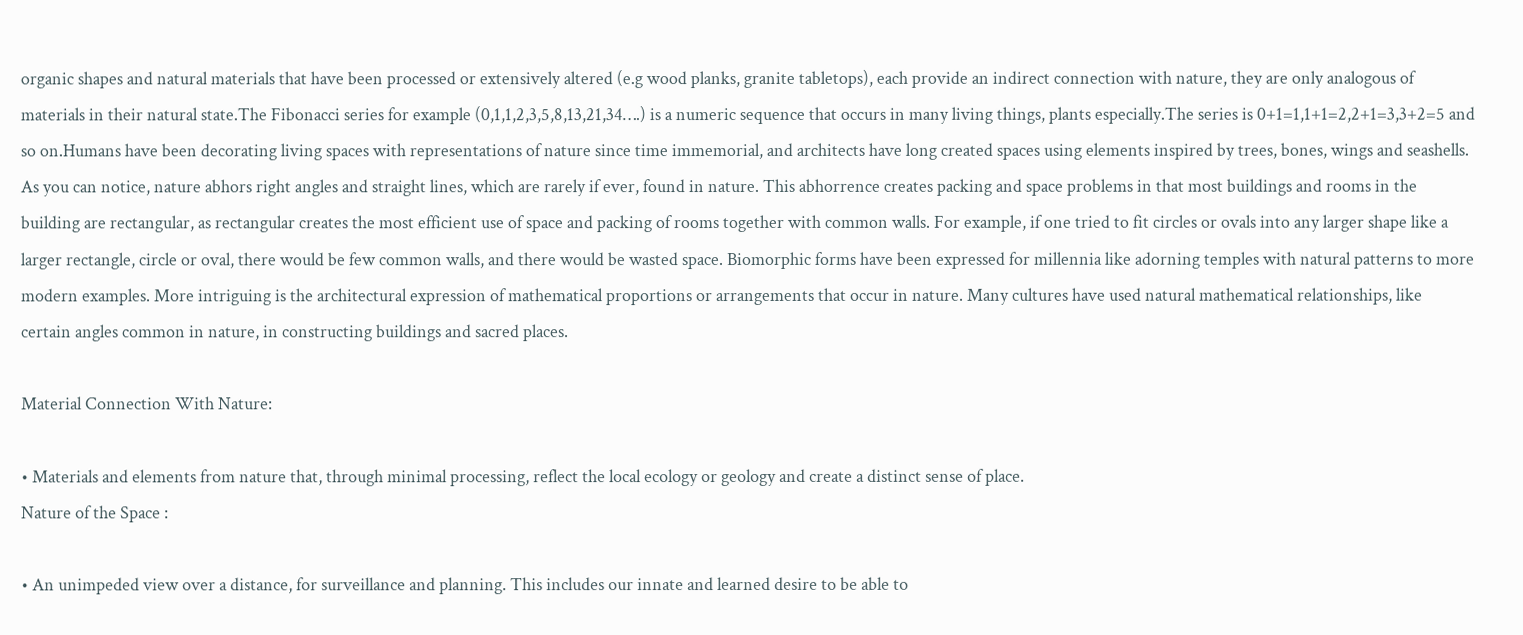organic shapes and natural materials that have been processed or extensively altered (e.g wood planks, granite tabletops), each provide an indirect connection with nature, they are only analogous of materials in their natural state.The Fibonacci series for example (0,1,1,2,3,5,8,13,21,34….) is a numeric sequence that occurs in many living things, plants especially.The series is 0+1=1,1+1=2,2+1=3,3+2=5 and so on.Humans have been decorating living spaces with representations of nature since time immemorial, and architects have long created spaces using elements inspired by trees, bones, wings and seashells. As you can notice, nature abhors right angles and straight lines, which are rarely if ever, found in nature. This abhorrence creates packing and space problems in that most buildings and rooms in the building are rectangular, as rectangular creates the most efficient use of space and packing of rooms together with common walls. For example, if one tried to fit circles or ovals into any larger shape like a larger rectangle, circle or oval, there would be few common walls, and there would be wasted space. Biomorphic forms have been expressed for millennia like adorning temples with natural patterns to more modern examples. More intriguing is the architectural expression of mathematical proportions or arrangements that occur in nature. Many cultures have used natural mathematical relationships, like certain angles common in nature, in constructing buildings and sacred places.

Material Connection With Nature:

• Materials and elements from nature that, through minimal processing, reflect the local ecology or geology and create a distinct sense of place.
Nature of the Space :

• An unimpeded view over a distance, for surveillance and planning. This includes our innate and learned desire to be able to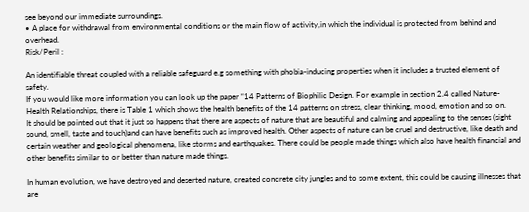see beyond our immediate surroundings.
• A place for withdrawal from environmental conditions or the main flow of activity,in which the individual is protected from behind and overhead.
Risk/Peril :

An identifiable threat coupled with a reliable safeguard e.g something with phobia-inducing properties when it includes a trusted element of safety.
If you would like more information you can look up the paper “14 Patterns of Biophilic Design. For example in section 2.4 called Nature-Health Relationships, there is Table 1 which shows the health benefits of the 14 patterns on stress, clear thinking, mood, emotion and so on.
It should be pointed out that it just so happens that there are aspects of nature that are beautiful and calming and appealing to the senses (sight sound, smell, taste and touch)and can have benefits such as improved health. Other aspects of nature can be cruel and destructive, like death and certain weather and geological phenomena, like storms and earthquakes. There could be people made things which also have health financial and other benefits similar to or better than nature made things.

In human evolution, we have destroyed and deserted nature, created concrete city jungles and to some extent, this could be causing illnesses that are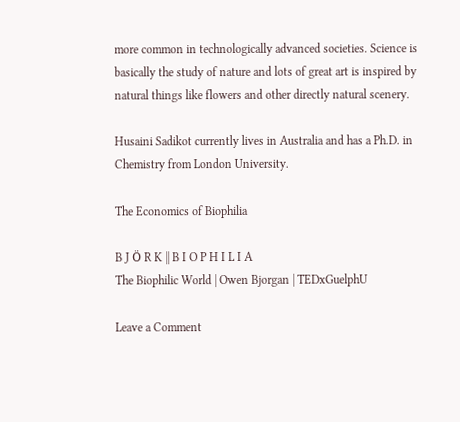more common in technologically advanced societies. Science is basically the study of nature and lots of great art is inspired by natural things like flowers and other directly natural scenery.

Husaini Sadikot currently lives in Australia and has a Ph.D. in Chemistry from London University.

The Economics of Biophilia

B J Ö R K || B I O P H I L I A
The Biophilic World | Owen Bjorgan | TEDxGuelphU

Leave a Comment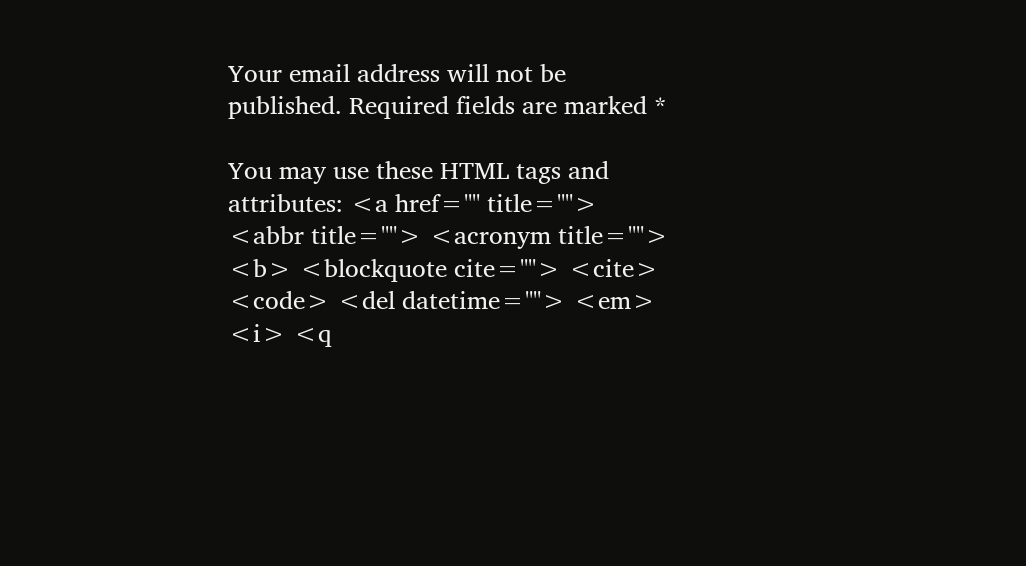Your email address will not be published. Required fields are marked *

You may use these HTML tags and attributes: <a href="" title=""> <abbr title=""> <acronym title=""> <b> <blockquote cite=""> <cite> <code> <del datetime=""> <em> <i> <q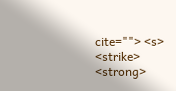cite=""> <s> <strike> <strong>